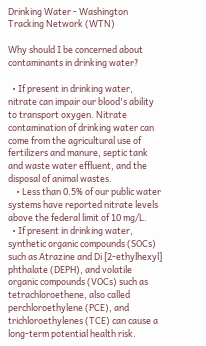Drinking Water - Washington Tracking Network (WTN)

Why should I be concerned about contaminants in drinking water?

  • If present in drinking water, nitrate can impair our blood's ability to transport oxygen. Nitrate contamination of drinking water can come from the agricultural use of fertilizers and manure, septic tank and waste water effluent, and the disposal of animal wastes.
    • Less than 0.5% of our public water systems have reported nitrate levels above the federal limit of 10 mg/L.
  • If present in drinking water, synthetic organic compounds (SOCs) such as Atrazine and Di [2-ethylhexyl] phthalate (DEPH), and volatile organic compounds (VOCs) such as tetrachloroethene, also called perchloroethylene (PCE), and trichloroethylenes (TCE) can cause a long-term potential health risk.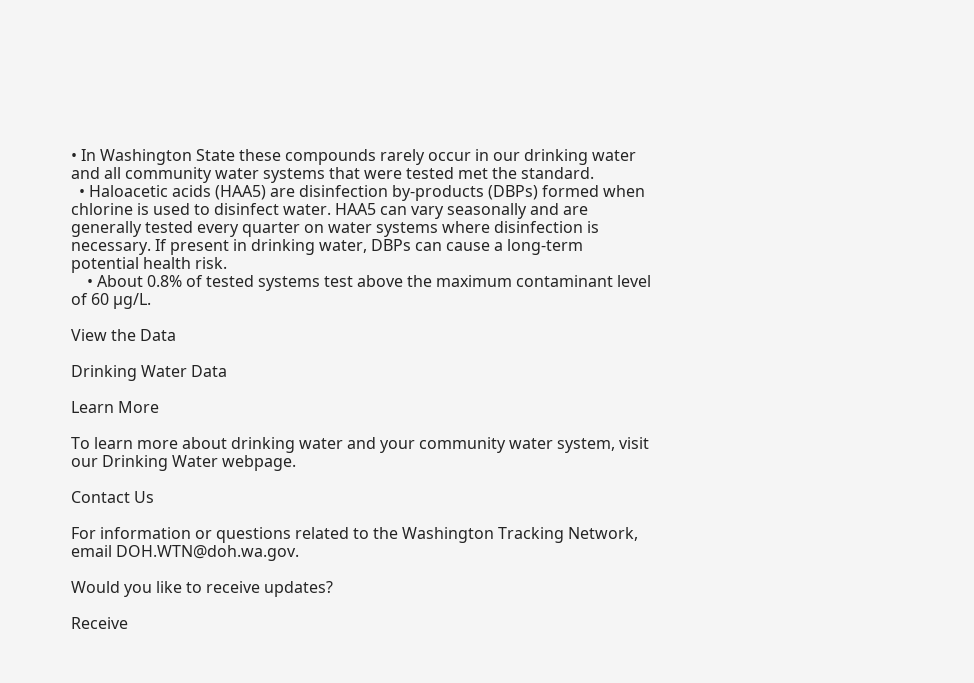• In Washington State these compounds rarely occur in our drinking water and all community water systems that were tested met the standard.
  • Haloacetic acids (HAA5) are disinfection by-products (DBPs) formed when chlorine is used to disinfect water. HAA5 can vary seasonally and are generally tested every quarter on water systems where disinfection is necessary. If present in drinking water, DBPs can cause a long-term potential health risk.
    • About 0.8% of tested systems test above the maximum contaminant level of 60 µg/L.

View the Data

Drinking Water Data

Learn More

To learn more about drinking water and your community water system, visit our Drinking Water webpage.

Contact Us

For information or questions related to the Washington Tracking Network, email DOH.WTN@doh.wa.gov.

Would you like to receive updates?

Receive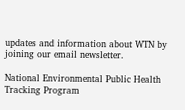updates and information about WTN by joining our email newsletter.

National Environmental Public Health Tracking Program